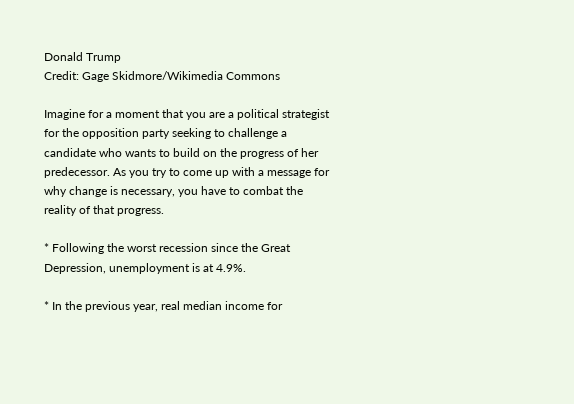Donald Trump
Credit: Gage Skidmore/Wikimedia Commons

Imagine for a moment that you are a political strategist for the opposition party seeking to challenge a candidate who wants to build on the progress of her predecessor. As you try to come up with a message for why change is necessary, you have to combat the reality of that progress.

* Following the worst recession since the Great Depression, unemployment is at 4.9%.

* In the previous year, real median income for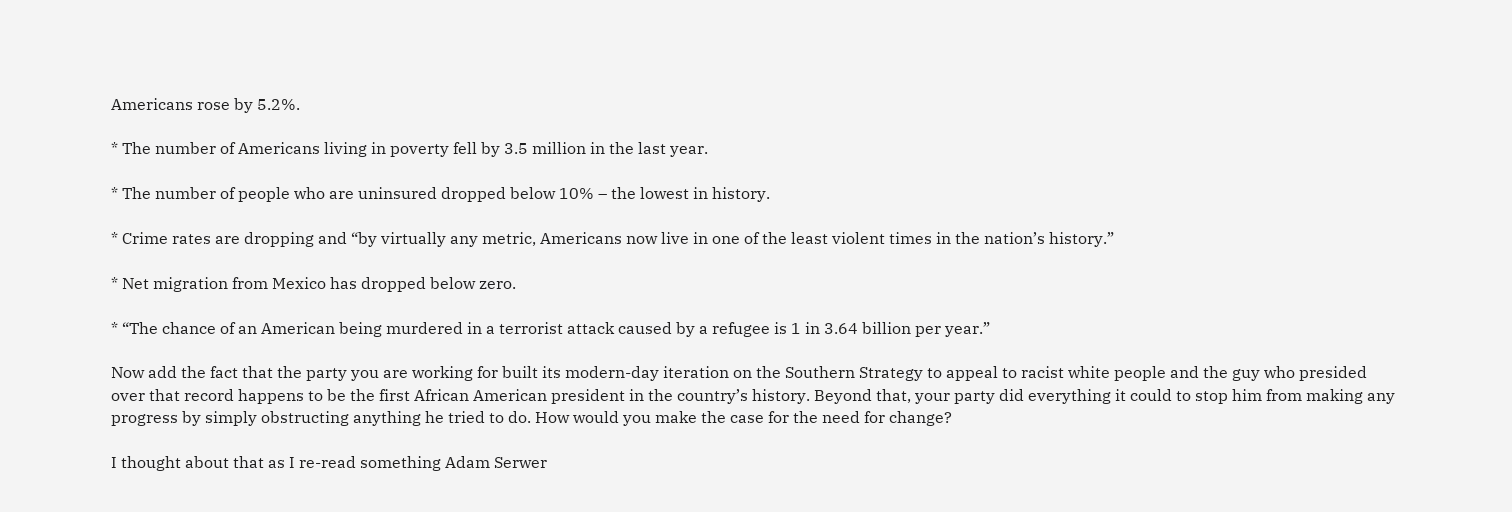Americans rose by 5.2%.

* The number of Americans living in poverty fell by 3.5 million in the last year.

* The number of people who are uninsured dropped below 10% – the lowest in history.

* Crime rates are dropping and “by virtually any metric, Americans now live in one of the least violent times in the nation’s history.”

* Net migration from Mexico has dropped below zero.

* “The chance of an American being murdered in a terrorist attack caused by a refugee is 1 in 3.64 billion per year.”

Now add the fact that the party you are working for built its modern-day iteration on the Southern Strategy to appeal to racist white people and the guy who presided over that record happens to be the first African American president in the country’s history. Beyond that, your party did everything it could to stop him from making any progress by simply obstructing anything he tried to do. How would you make the case for the need for change?

I thought about that as I re-read something Adam Serwer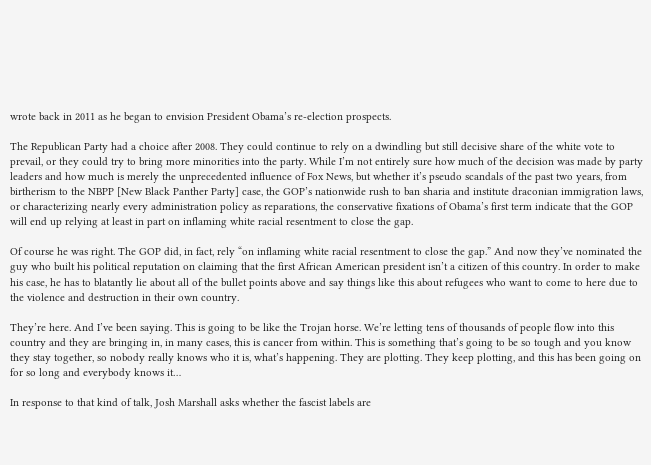wrote back in 2011 as he began to envision President Obama’s re-election prospects.

The Republican Party had a choice after 2008. They could continue to rely on a dwindling but still decisive share of the white vote to prevail, or they could try to bring more minorities into the party. While I’m not entirely sure how much of the decision was made by party leaders and how much is merely the unprecedented influence of Fox News, but whether it’s pseudo scandals of the past two years, from birtherism to the NBPP [New Black Panther Party] case, the GOP’s nationwide rush to ban sharia and institute draconian immigration laws, or characterizing nearly every administration policy as reparations, the conservative fixations of Obama’s first term indicate that the GOP will end up relying at least in part on inflaming white racial resentment to close the gap.

Of course he was right. The GOP did, in fact, rely “on inflaming white racial resentment to close the gap.” And now they’ve nominated the guy who built his political reputation on claiming that the first African American president isn’t a citizen of this country. In order to make his case, he has to blatantly lie about all of the bullet points above and say things like this about refugees who want to come to here due to the violence and destruction in their own country.

They’re here. And I’ve been saying. This is going to be like the Trojan horse. We’re letting tens of thousands of people flow into this country and they are bringing in, in many cases, this is cancer from within. This is something that’s going to be so tough and you know they stay together, so nobody really knows who it is, what’s happening. They are plotting. They keep plotting, and this has been going on for so long and everybody knows it…

In response to that kind of talk, Josh Marshall asks whether the fascist labels are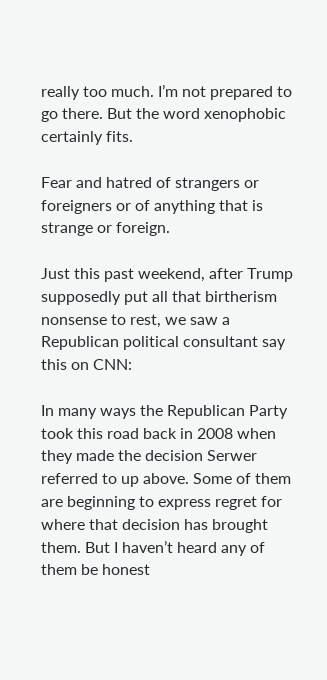really too much. I’m not prepared to go there. But the word xenophobic certainly fits.

Fear and hatred of strangers or foreigners or of anything that is strange or foreign.

Just this past weekend, after Trump supposedly put all that birtherism nonsense to rest, we saw a Republican political consultant say this on CNN:

In many ways the Republican Party took this road back in 2008 when they made the decision Serwer referred to up above. Some of them are beginning to express regret for where that decision has brought them. But I haven’t heard any of them be honest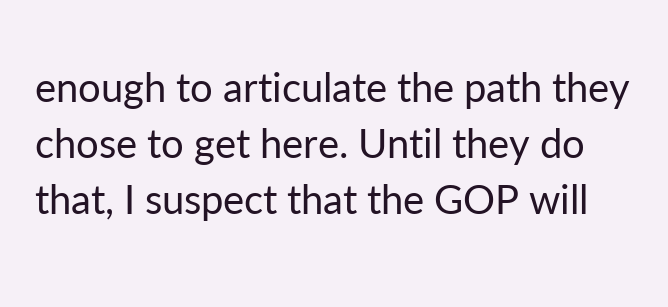enough to articulate the path they chose to get here. Until they do that, I suspect that the GOP will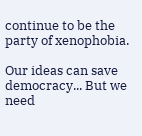continue to be the party of xenophobia.

Our ideas can save democracy... But we need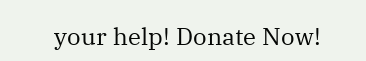your help! Donate Now!